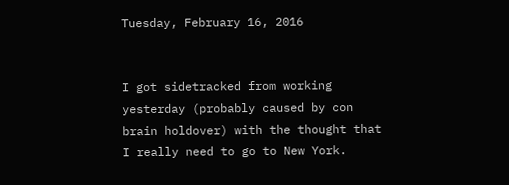Tuesday, February 16, 2016


I got sidetracked from working yesterday (probably caused by con brain holdover) with the thought that I really need to go to New York.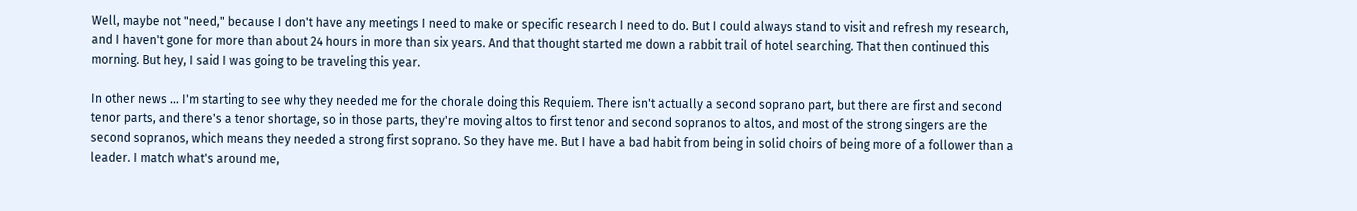Well, maybe not "need," because I don't have any meetings I need to make or specific research I need to do. But I could always stand to visit and refresh my research, and I haven't gone for more than about 24 hours in more than six years. And that thought started me down a rabbit trail of hotel searching. That then continued this morning. But hey, I said I was going to be traveling this year.

In other news … I'm starting to see why they needed me for the chorale doing this Requiem. There isn't actually a second soprano part, but there are first and second tenor parts, and there's a tenor shortage, so in those parts, they're moving altos to first tenor and second sopranos to altos, and most of the strong singers are the second sopranos, which means they needed a strong first soprano. So they have me. But I have a bad habit from being in solid choirs of being more of a follower than a leader. I match what's around me,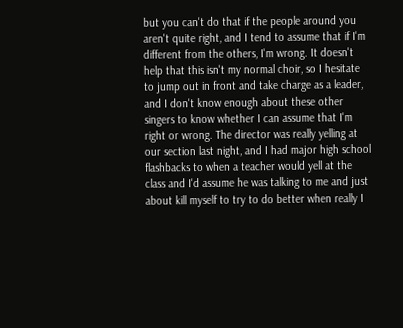but you can't do that if the people around you aren't quite right, and I tend to assume that if I'm different from the others, I'm wrong. It doesn't help that this isn't my normal choir, so I hesitate to jump out in front and take charge as a leader, and I don't know enough about these other singers to know whether I can assume that I'm right or wrong. The director was really yelling at our section last night, and I had major high school flashbacks to when a teacher would yell at the class and I'd assume he was talking to me and just about kill myself to try to do better when really I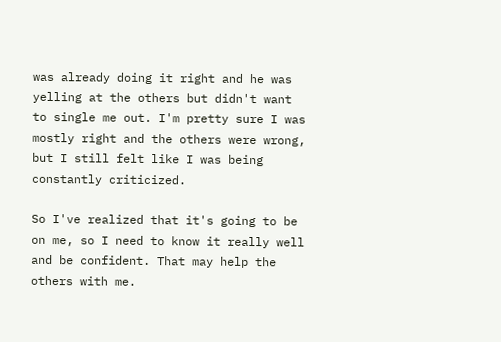was already doing it right and he was yelling at the others but didn't want to single me out. I'm pretty sure I was mostly right and the others were wrong, but I still felt like I was being constantly criticized.

So I've realized that it's going to be on me, so I need to know it really well and be confident. That may help the others with me.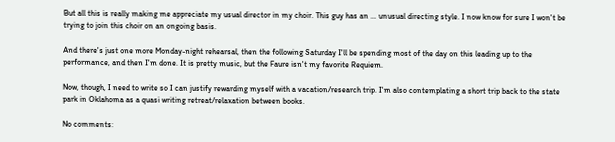But all this is really making me appreciate my usual director in my choir. This guy has an … unusual directing style. I now know for sure I won't be trying to join this choir on an ongoing basis.

And there's just one more Monday-night rehearsal, then the following Saturday I'll be spending most of the day on this leading up to the performance, and then I'm done. It is pretty music, but the Faure isn't my favorite Requiem.

Now, though, I need to write so I can justify rewarding myself with a vacation/research trip. I'm also contemplating a short trip back to the state park in Oklahoma as a quasi writing retreat/relaxation between books.

No comments: